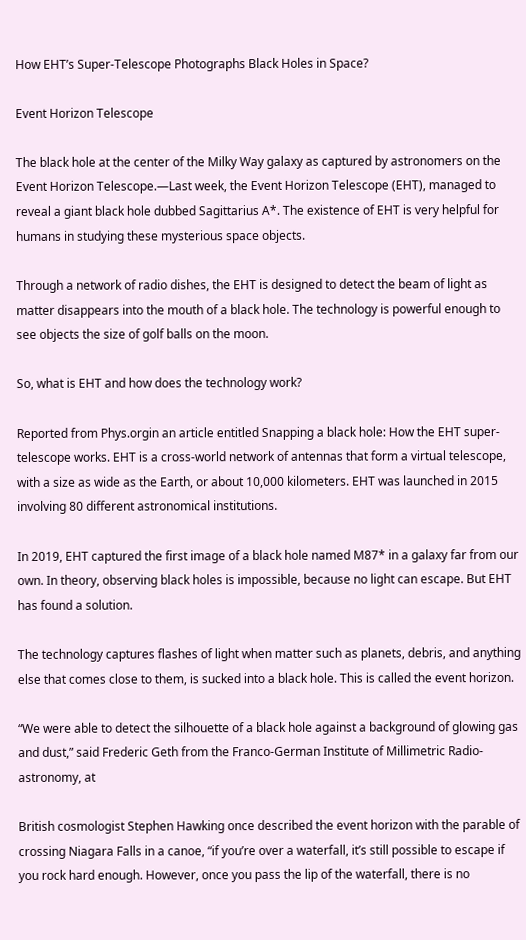How EHT’s Super-Telescope Photographs Black Holes in Space?

Event Horizon Telescope

The black hole at the center of the Milky Way galaxy as captured by astronomers on the Event Horizon Telescope.—Last week, the Event Horizon Telescope (EHT), managed to reveal a giant black hole dubbed Sagittarius A*. The existence of EHT is very helpful for humans in studying these mysterious space objects.

Through a network of radio dishes, the EHT is designed to detect the beam of light as matter disappears into the mouth of a black hole. The technology is powerful enough to see objects the size of golf balls on the moon.

So, what is EHT and how does the technology work?

Reported from Phys.orgin an article entitled Snapping a black hole: How the EHT super-telescope works. EHT is a cross-world network of antennas that form a virtual telescope, with a size as wide as the Earth, or about 10,000 kilometers. EHT was launched in 2015 involving 80 different astronomical institutions.

In 2019, EHT captured the first image of a black hole named M87* in a galaxy far from our own. In theory, observing black holes is impossible, because no light can escape. But EHT has found a solution.

The technology captures flashes of light when matter such as planets, debris, and anything else that comes close to them, is sucked into a black hole. This is called the event horizon.

“We were able to detect the silhouette of a black hole against a background of glowing gas and dust,” said Frederic Geth from the Franco-German Institute of Millimetric Radio-astronomy, at

British cosmologist Stephen Hawking once described the event horizon with the parable of crossing Niagara Falls in a canoe, “if you’re over a waterfall, it’s still possible to escape if you rock hard enough. However, once you pass the lip of the waterfall, there is no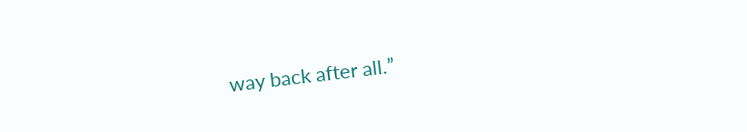way back after all.”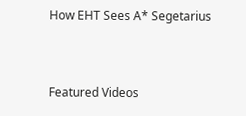How EHT Sees A* Segetarius


Featured Videos